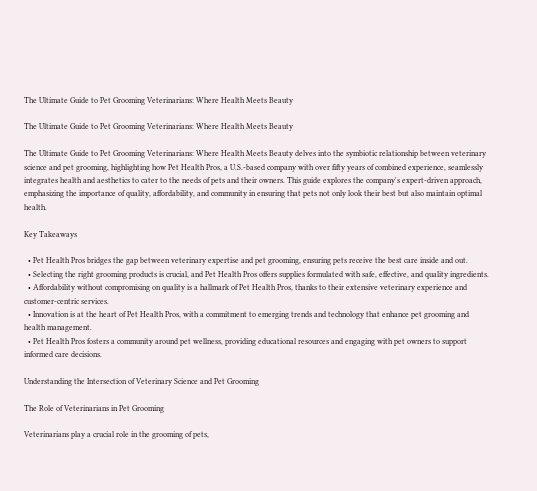The Ultimate Guide to Pet Grooming Veterinarians: Where Health Meets Beauty

The Ultimate Guide to Pet Grooming Veterinarians: Where Health Meets Beauty

The Ultimate Guide to Pet Grooming Veterinarians: Where Health Meets Beauty delves into the symbiotic relationship between veterinary science and pet grooming, highlighting how Pet Health Pros, a U.S.-based company with over fifty years of combined experience, seamlessly integrates health and aesthetics to cater to the needs of pets and their owners. This guide explores the company's expert-driven approach, emphasizing the importance of quality, affordability, and community in ensuring that pets not only look their best but also maintain optimal health.

Key Takeaways

  • Pet Health Pros bridges the gap between veterinary expertise and pet grooming, ensuring pets receive the best care inside and out.
  • Selecting the right grooming products is crucial, and Pet Health Pros offers supplies formulated with safe, effective, and quality ingredients.
  • Affordability without compromising on quality is a hallmark of Pet Health Pros, thanks to their extensive veterinary experience and customer-centric services.
  • Innovation is at the heart of Pet Health Pros, with a commitment to emerging trends and technology that enhance pet grooming and health management.
  • Pet Health Pros fosters a community around pet wellness, providing educational resources and engaging with pet owners to support informed care decisions.

Understanding the Intersection of Veterinary Science and Pet Grooming

The Role of Veterinarians in Pet Grooming

Veterinarians play a crucial role in the grooming of pets,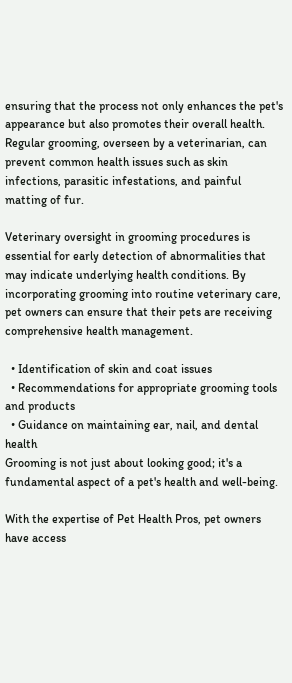ensuring that the process not only enhances the pet's appearance but also promotes their overall health. Regular grooming, overseen by a veterinarian, can prevent common health issues such as skin infections, parasitic infestations, and painful matting of fur.

Veterinary oversight in grooming procedures is essential for early detection of abnormalities that may indicate underlying health conditions. By incorporating grooming into routine veterinary care, pet owners can ensure that their pets are receiving comprehensive health management.

  • Identification of skin and coat issues
  • Recommendations for appropriate grooming tools and products
  • Guidance on maintaining ear, nail, and dental health
Grooming is not just about looking good; it's a fundamental aspect of a pet's health and well-being.

With the expertise of Pet Health Pros, pet owners have access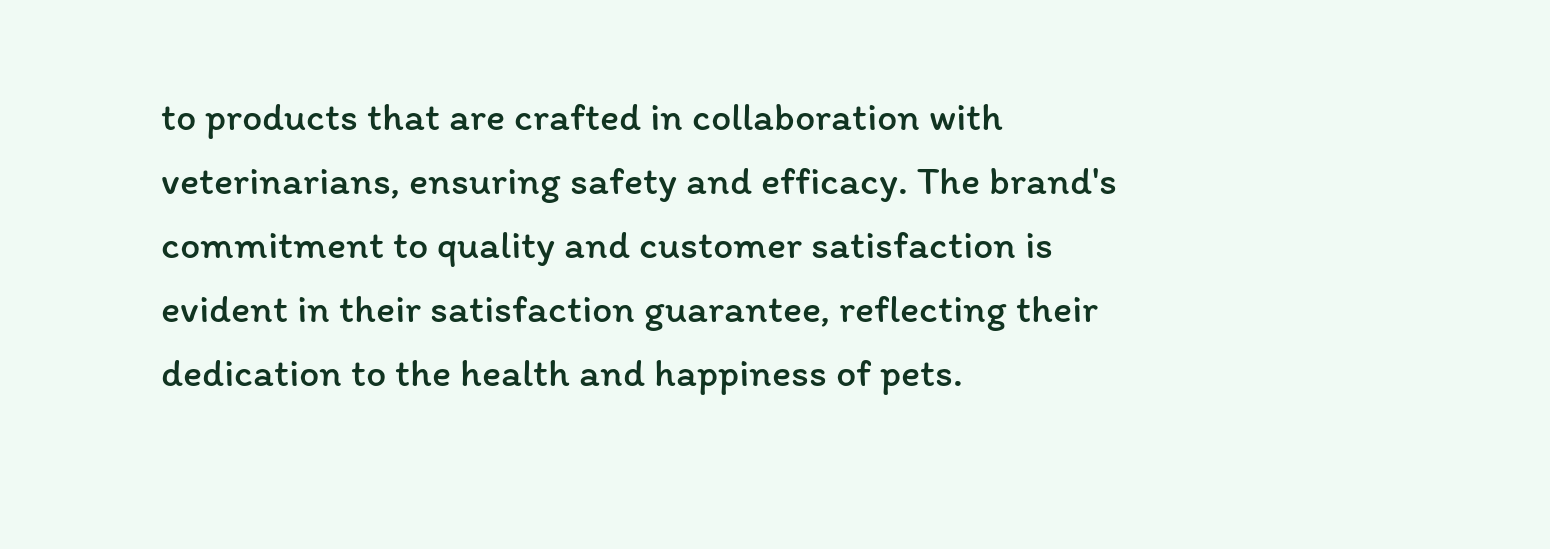to products that are crafted in collaboration with veterinarians, ensuring safety and efficacy. The brand's commitment to quality and customer satisfaction is evident in their satisfaction guarantee, reflecting their dedication to the health and happiness of pets.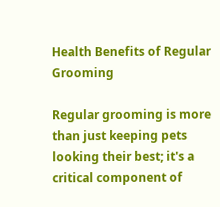Health Benefits of Regular Grooming

Regular grooming is more than just keeping pets looking their best; it's a critical component of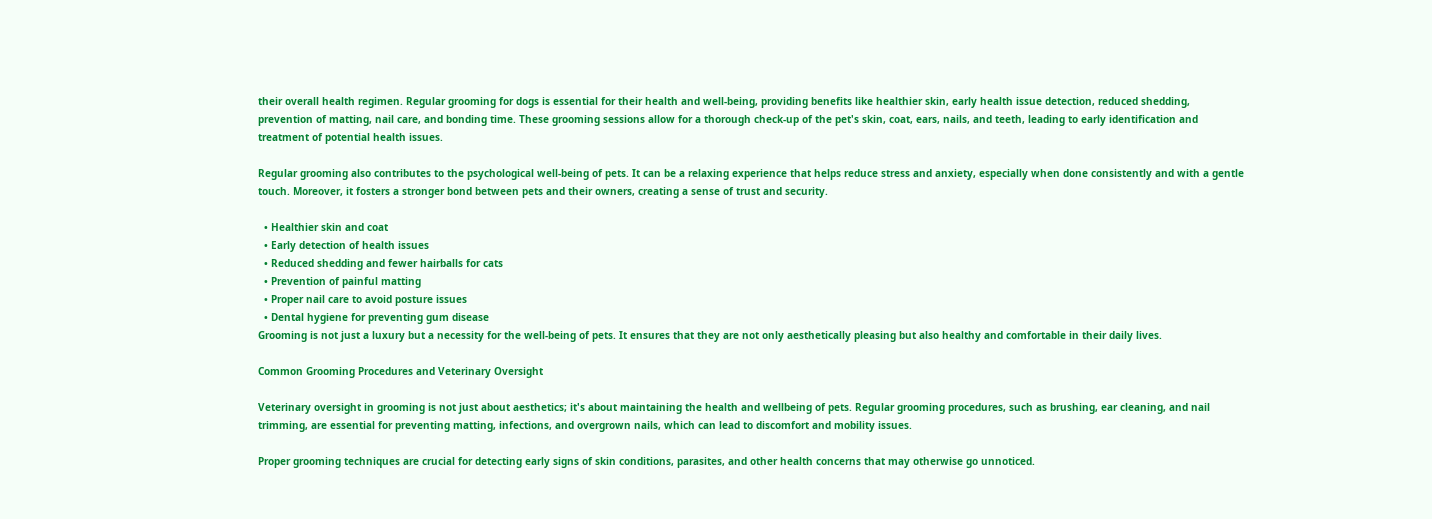their overall health regimen. Regular grooming for dogs is essential for their health and well-being, providing benefits like healthier skin, early health issue detection, reduced shedding, prevention of matting, nail care, and bonding time. These grooming sessions allow for a thorough check-up of the pet's skin, coat, ears, nails, and teeth, leading to early identification and treatment of potential health issues.

Regular grooming also contributes to the psychological well-being of pets. It can be a relaxing experience that helps reduce stress and anxiety, especially when done consistently and with a gentle touch. Moreover, it fosters a stronger bond between pets and their owners, creating a sense of trust and security.

  • Healthier skin and coat
  • Early detection of health issues
  • Reduced shedding and fewer hairballs for cats
  • Prevention of painful matting
  • Proper nail care to avoid posture issues
  • Dental hygiene for preventing gum disease
Grooming is not just a luxury but a necessity for the well-being of pets. It ensures that they are not only aesthetically pleasing but also healthy and comfortable in their daily lives.

Common Grooming Procedures and Veterinary Oversight

Veterinary oversight in grooming is not just about aesthetics; it's about maintaining the health and wellbeing of pets. Regular grooming procedures, such as brushing, ear cleaning, and nail trimming, are essential for preventing matting, infections, and overgrown nails, which can lead to discomfort and mobility issues.

Proper grooming techniques are crucial for detecting early signs of skin conditions, parasites, and other health concerns that may otherwise go unnoticed.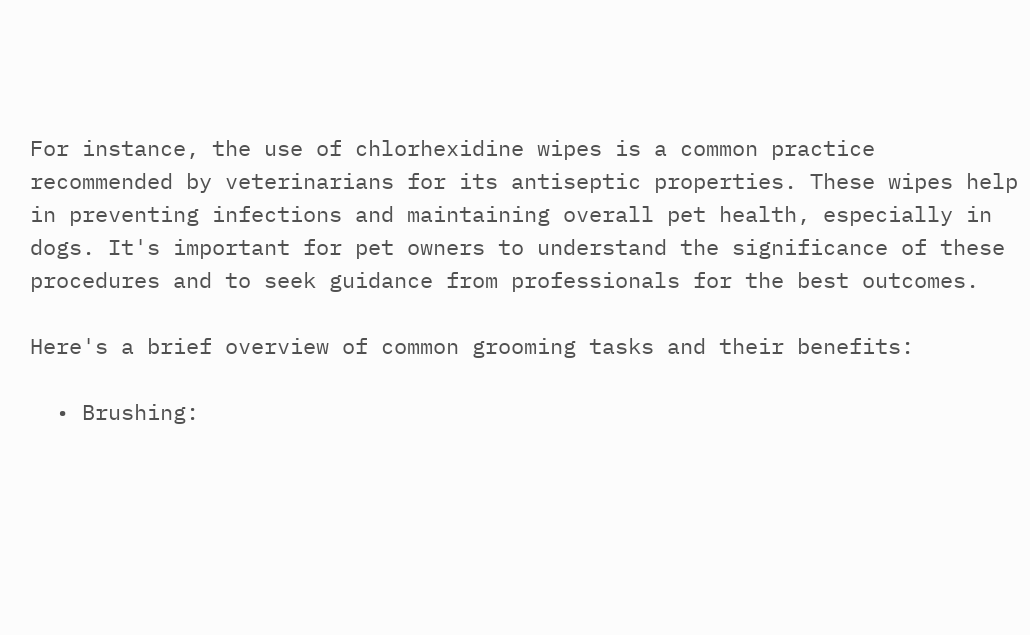For instance, the use of chlorhexidine wipes is a common practice recommended by veterinarians for its antiseptic properties. These wipes help in preventing infections and maintaining overall pet health, especially in dogs. It's important for pet owners to understand the significance of these procedures and to seek guidance from professionals for the best outcomes.

Here's a brief overview of common grooming tasks and their benefits:

  • Brushing: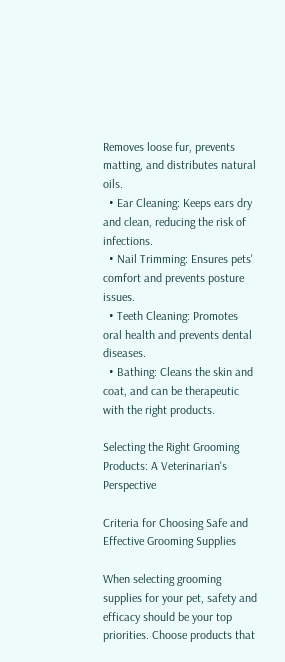Removes loose fur, prevents matting, and distributes natural oils.
  • Ear Cleaning: Keeps ears dry and clean, reducing the risk of infections.
  • Nail Trimming: Ensures pets' comfort and prevents posture issues.
  • Teeth Cleaning: Promotes oral health and prevents dental diseases.
  • Bathing: Cleans the skin and coat, and can be therapeutic with the right products.

Selecting the Right Grooming Products: A Veterinarian's Perspective

Criteria for Choosing Safe and Effective Grooming Supplies

When selecting grooming supplies for your pet, safety and efficacy should be your top priorities. Choose products that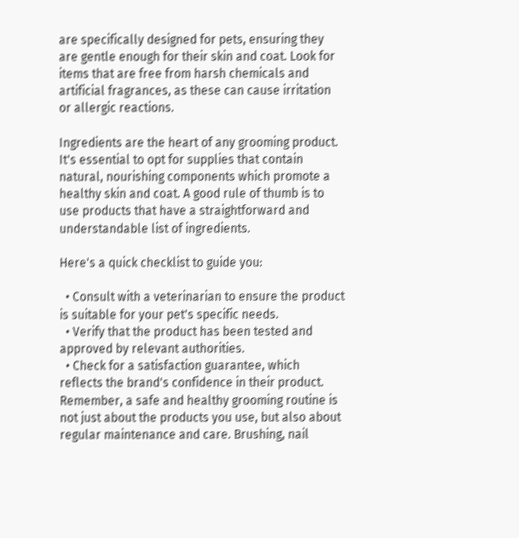are specifically designed for pets, ensuring they are gentle enough for their skin and coat. Look for items that are free from harsh chemicals and artificial fragrances, as these can cause irritation or allergic reactions.

Ingredients are the heart of any grooming product. It's essential to opt for supplies that contain natural, nourishing components which promote a healthy skin and coat. A good rule of thumb is to use products that have a straightforward and understandable list of ingredients.

Here's a quick checklist to guide you:

  • Consult with a veterinarian to ensure the product is suitable for your pet's specific needs.
  • Verify that the product has been tested and approved by relevant authorities.
  • Check for a satisfaction guarantee, which reflects the brand's confidence in their product.
Remember, a safe and healthy grooming routine is not just about the products you use, but also about regular maintenance and care. Brushing, nail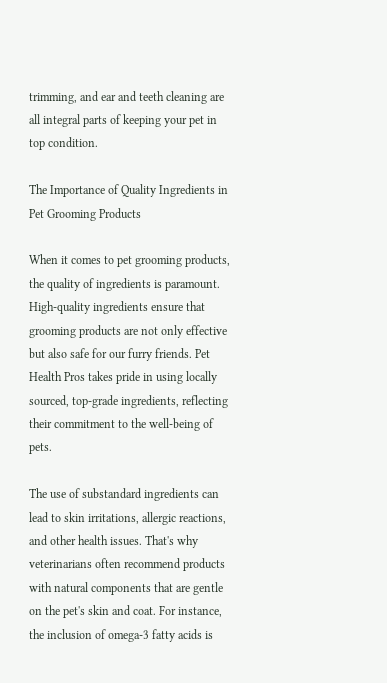trimming, and ear and teeth cleaning are all integral parts of keeping your pet in top condition.

The Importance of Quality Ingredients in Pet Grooming Products

When it comes to pet grooming products, the quality of ingredients is paramount. High-quality ingredients ensure that grooming products are not only effective but also safe for our furry friends. Pet Health Pros takes pride in using locally sourced, top-grade ingredients, reflecting their commitment to the well-being of pets.

The use of substandard ingredients can lead to skin irritations, allergic reactions, and other health issues. That's why veterinarians often recommend products with natural components that are gentle on the pet's skin and coat. For instance, the inclusion of omega-3 fatty acids is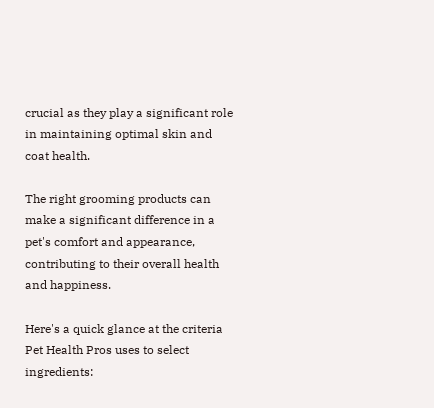crucial as they play a significant role in maintaining optimal skin and coat health.

The right grooming products can make a significant difference in a pet's comfort and appearance, contributing to their overall health and happiness.

Here's a quick glance at the criteria Pet Health Pros uses to select ingredients: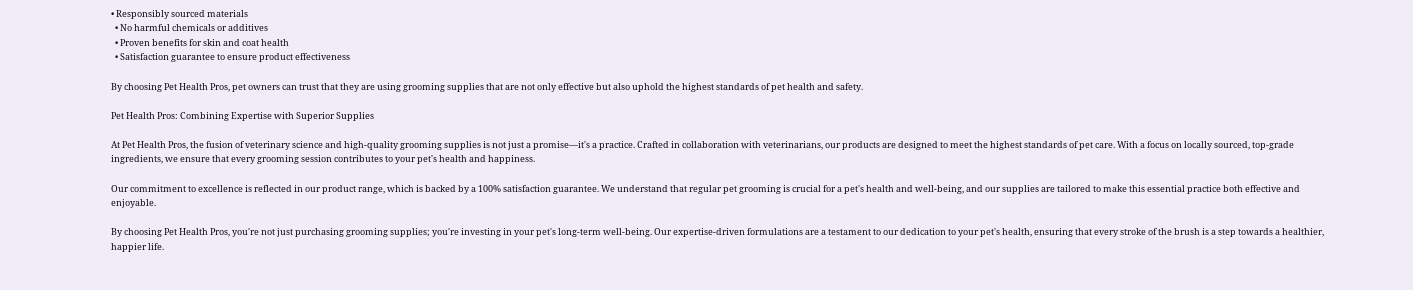• Responsibly sourced materials
  • No harmful chemicals or additives
  • Proven benefits for skin and coat health
  • Satisfaction guarantee to ensure product effectiveness

By choosing Pet Health Pros, pet owners can trust that they are using grooming supplies that are not only effective but also uphold the highest standards of pet health and safety.

Pet Health Pros: Combining Expertise with Superior Supplies

At Pet Health Pros, the fusion of veterinary science and high-quality grooming supplies is not just a promise—it's a practice. Crafted in collaboration with veterinarians, our products are designed to meet the highest standards of pet care. With a focus on locally sourced, top-grade ingredients, we ensure that every grooming session contributes to your pet's health and happiness.

Our commitment to excellence is reflected in our product range, which is backed by a 100% satisfaction guarantee. We understand that regular pet grooming is crucial for a pet's health and well-being, and our supplies are tailored to make this essential practice both effective and enjoyable.

By choosing Pet Health Pros, you're not just purchasing grooming supplies; you're investing in your pet's long-term well-being. Our expertise-driven formulations are a testament to our dedication to your pet's health, ensuring that every stroke of the brush is a step towards a healthier, happier life.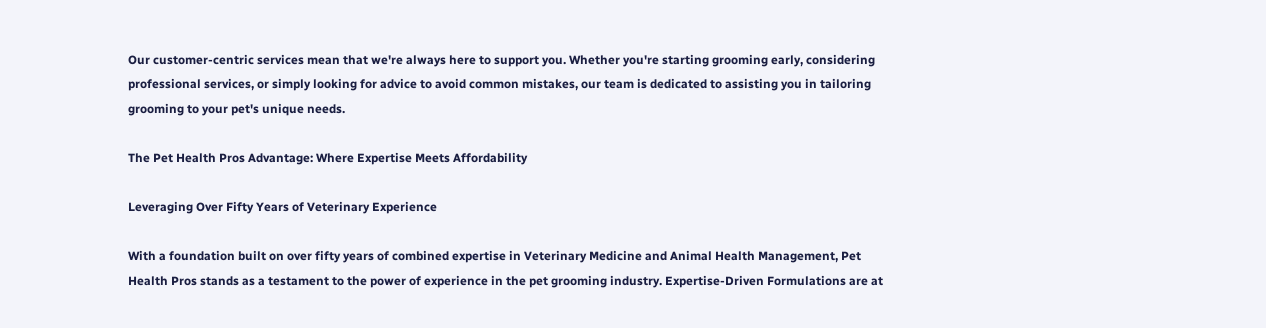Our customer-centric services mean that we're always here to support you. Whether you're starting grooming early, considering professional services, or simply looking for advice to avoid common mistakes, our team is dedicated to assisting you in tailoring grooming to your pet's unique needs.

The Pet Health Pros Advantage: Where Expertise Meets Affordability

Leveraging Over Fifty Years of Veterinary Experience

With a foundation built on over fifty years of combined expertise in Veterinary Medicine and Animal Health Management, Pet Health Pros stands as a testament to the power of experience in the pet grooming industry. Expertise-Driven Formulations are at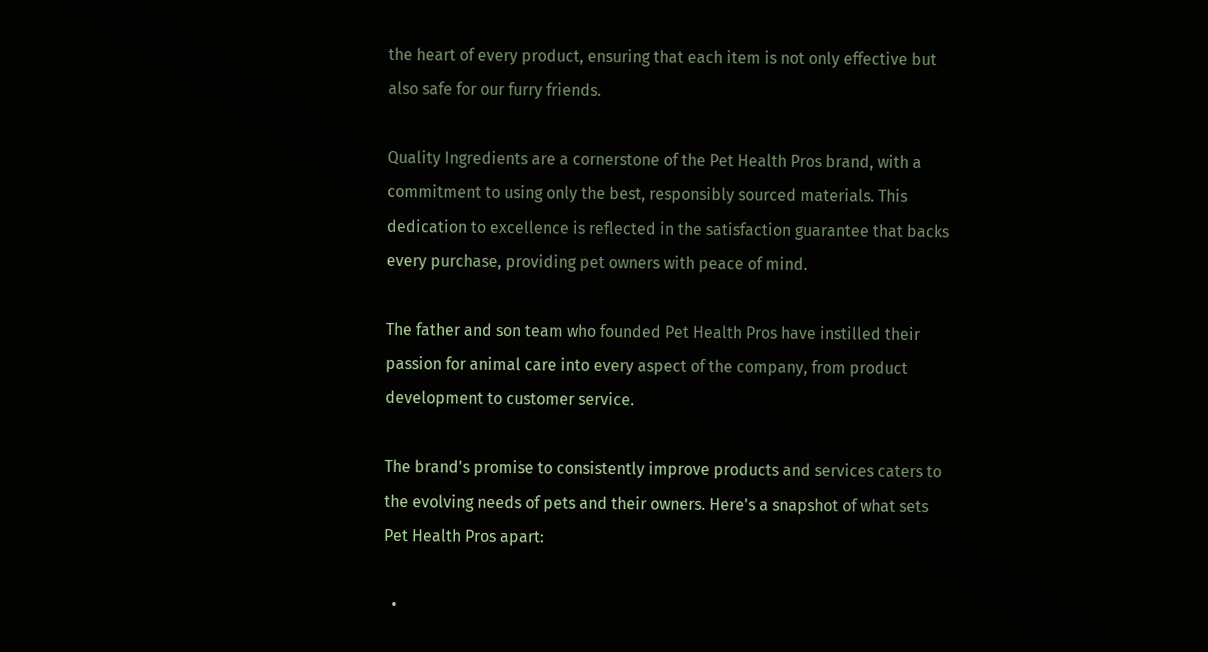the heart of every product, ensuring that each item is not only effective but also safe for our furry friends.

Quality Ingredients are a cornerstone of the Pet Health Pros brand, with a commitment to using only the best, responsibly sourced materials. This dedication to excellence is reflected in the satisfaction guarantee that backs every purchase, providing pet owners with peace of mind.

The father and son team who founded Pet Health Pros have instilled their passion for animal care into every aspect of the company, from product development to customer service.

The brand's promise to consistently improve products and services caters to the evolving needs of pets and their owners. Here's a snapshot of what sets Pet Health Pros apart:

  •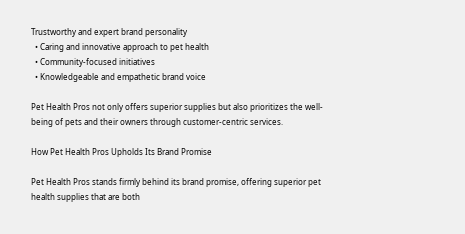Trustworthy and expert brand personality
  • Caring and innovative approach to pet health
  • Community-focused initiatives
  • Knowledgeable and empathetic brand voice

Pet Health Pros not only offers superior supplies but also prioritizes the well-being of pets and their owners through customer-centric services.

How Pet Health Pros Upholds Its Brand Promise

Pet Health Pros stands firmly behind its brand promise, offering superior pet health supplies that are both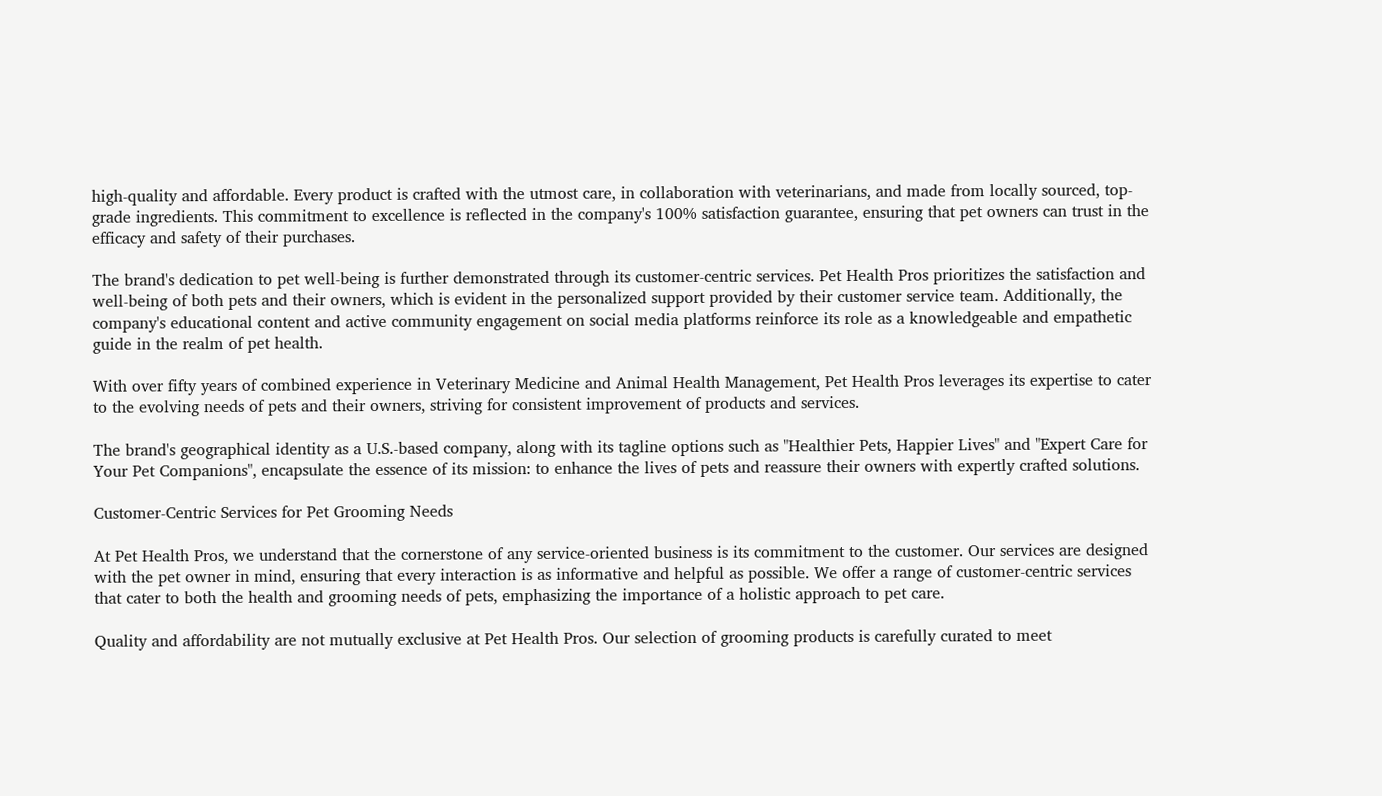high-quality and affordable. Every product is crafted with the utmost care, in collaboration with veterinarians, and made from locally sourced, top-grade ingredients. This commitment to excellence is reflected in the company's 100% satisfaction guarantee, ensuring that pet owners can trust in the efficacy and safety of their purchases.

The brand's dedication to pet well-being is further demonstrated through its customer-centric services. Pet Health Pros prioritizes the satisfaction and well-being of both pets and their owners, which is evident in the personalized support provided by their customer service team. Additionally, the company's educational content and active community engagement on social media platforms reinforce its role as a knowledgeable and empathetic guide in the realm of pet health.

With over fifty years of combined experience in Veterinary Medicine and Animal Health Management, Pet Health Pros leverages its expertise to cater to the evolving needs of pets and their owners, striving for consistent improvement of products and services.

The brand's geographical identity as a U.S.-based company, along with its tagline options such as "Healthier Pets, Happier Lives" and "Expert Care for Your Pet Companions", encapsulate the essence of its mission: to enhance the lives of pets and reassure their owners with expertly crafted solutions.

Customer-Centric Services for Pet Grooming Needs

At Pet Health Pros, we understand that the cornerstone of any service-oriented business is its commitment to the customer. Our services are designed with the pet owner in mind, ensuring that every interaction is as informative and helpful as possible. We offer a range of customer-centric services that cater to both the health and grooming needs of pets, emphasizing the importance of a holistic approach to pet care.

Quality and affordability are not mutually exclusive at Pet Health Pros. Our selection of grooming products is carefully curated to meet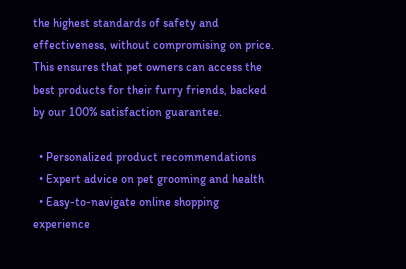the highest standards of safety and effectiveness, without compromising on price. This ensures that pet owners can access the best products for their furry friends, backed by our 100% satisfaction guarantee.

  • Personalized product recommendations
  • Expert advice on pet grooming and health
  • Easy-to-navigate online shopping experience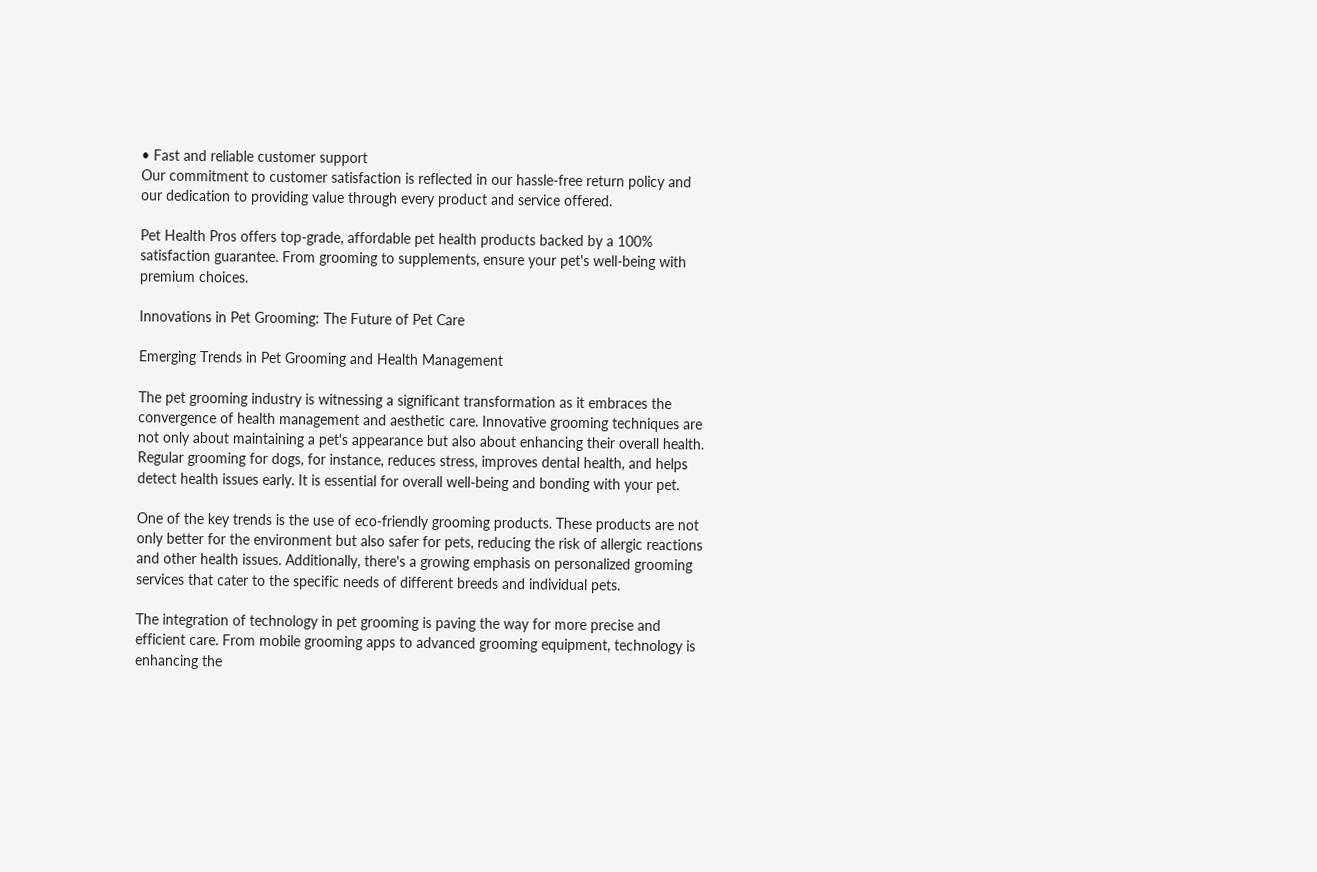• Fast and reliable customer support
Our commitment to customer satisfaction is reflected in our hassle-free return policy and our dedication to providing value through every product and service offered.

Pet Health Pros offers top-grade, affordable pet health products backed by a 100% satisfaction guarantee. From grooming to supplements, ensure your pet's well-being with premium choices.

Innovations in Pet Grooming: The Future of Pet Care

Emerging Trends in Pet Grooming and Health Management

The pet grooming industry is witnessing a significant transformation as it embraces the convergence of health management and aesthetic care. Innovative grooming techniques are not only about maintaining a pet's appearance but also about enhancing their overall health. Regular grooming for dogs, for instance, reduces stress, improves dental health, and helps detect health issues early. It is essential for overall well-being and bonding with your pet.

One of the key trends is the use of eco-friendly grooming products. These products are not only better for the environment but also safer for pets, reducing the risk of allergic reactions and other health issues. Additionally, there's a growing emphasis on personalized grooming services that cater to the specific needs of different breeds and individual pets.

The integration of technology in pet grooming is paving the way for more precise and efficient care. From mobile grooming apps to advanced grooming equipment, technology is enhancing the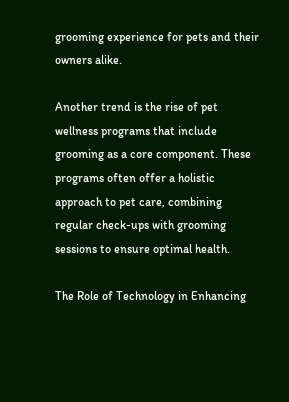grooming experience for pets and their owners alike.

Another trend is the rise of pet wellness programs that include grooming as a core component. These programs often offer a holistic approach to pet care, combining regular check-ups with grooming sessions to ensure optimal health.

The Role of Technology in Enhancing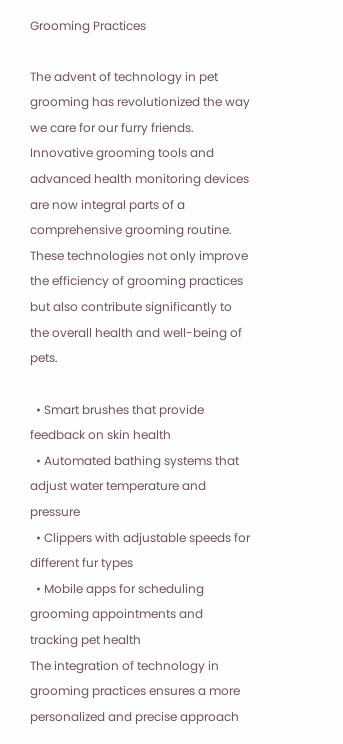Grooming Practices

The advent of technology in pet grooming has revolutionized the way we care for our furry friends. Innovative grooming tools and advanced health monitoring devices are now integral parts of a comprehensive grooming routine. These technologies not only improve the efficiency of grooming practices but also contribute significantly to the overall health and well-being of pets.

  • Smart brushes that provide feedback on skin health
  • Automated bathing systems that adjust water temperature and pressure
  • Clippers with adjustable speeds for different fur types
  • Mobile apps for scheduling grooming appointments and tracking pet health
The integration of technology in grooming practices ensures a more personalized and precise approach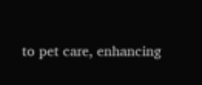to pet care, enhancing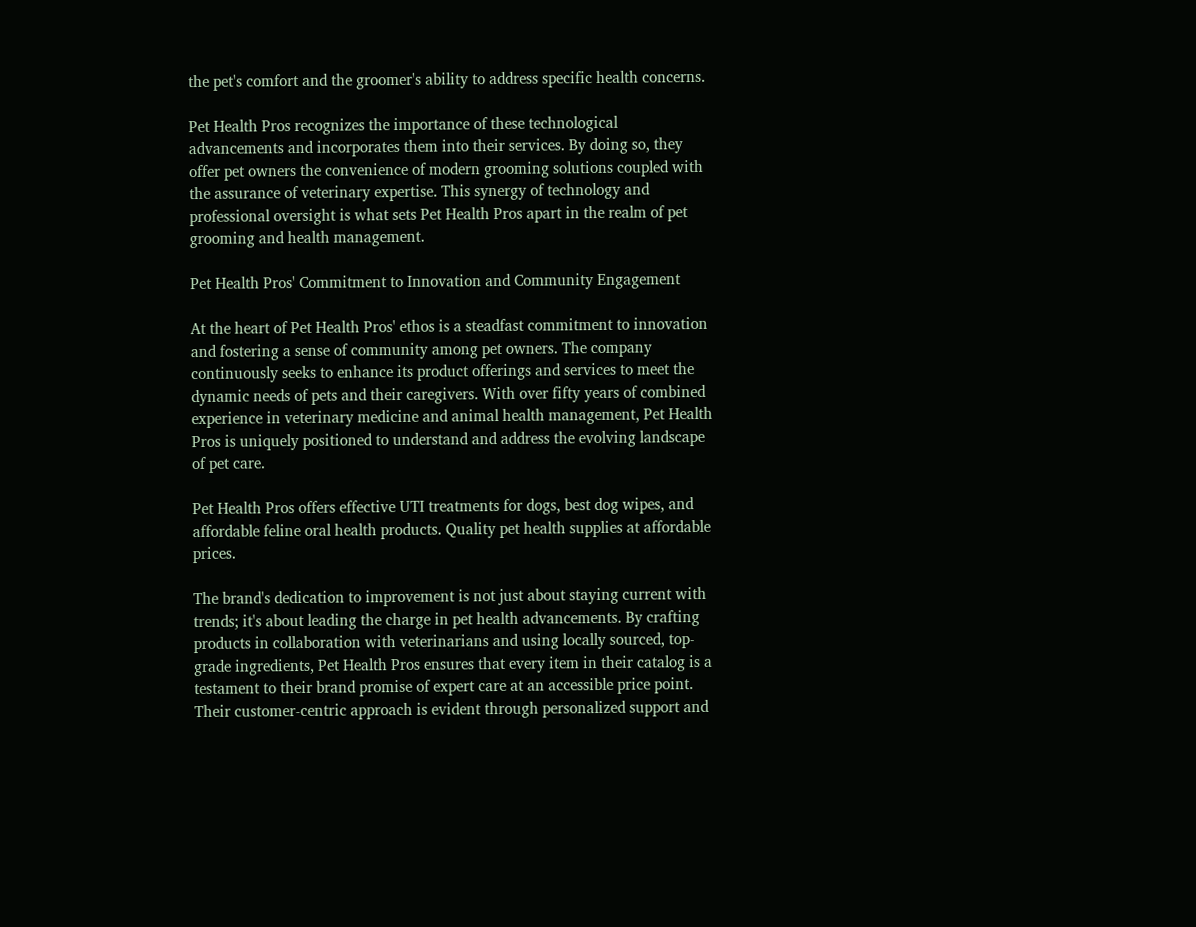the pet's comfort and the groomer's ability to address specific health concerns.

Pet Health Pros recognizes the importance of these technological advancements and incorporates them into their services. By doing so, they offer pet owners the convenience of modern grooming solutions coupled with the assurance of veterinary expertise. This synergy of technology and professional oversight is what sets Pet Health Pros apart in the realm of pet grooming and health management.

Pet Health Pros' Commitment to Innovation and Community Engagement

At the heart of Pet Health Pros' ethos is a steadfast commitment to innovation and fostering a sense of community among pet owners. The company continuously seeks to enhance its product offerings and services to meet the dynamic needs of pets and their caregivers. With over fifty years of combined experience in veterinary medicine and animal health management, Pet Health Pros is uniquely positioned to understand and address the evolving landscape of pet care.

Pet Health Pros offers effective UTI treatments for dogs, best dog wipes, and affordable feline oral health products. Quality pet health supplies at affordable prices.

The brand's dedication to improvement is not just about staying current with trends; it's about leading the charge in pet health advancements. By crafting products in collaboration with veterinarians and using locally sourced, top-grade ingredients, Pet Health Pros ensures that every item in their catalog is a testament to their brand promise of expert care at an accessible price point. Their customer-centric approach is evident through personalized support and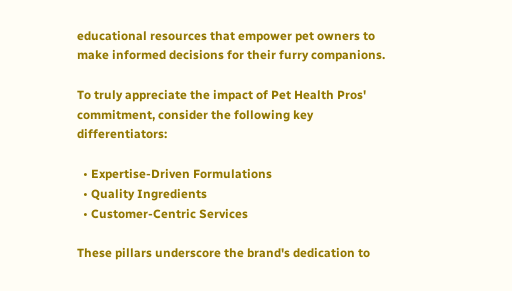educational resources that empower pet owners to make informed decisions for their furry companions.

To truly appreciate the impact of Pet Health Pros' commitment, consider the following key differentiators:

  • Expertise-Driven Formulations
  • Quality Ingredients
  • Customer-Centric Services

These pillars underscore the brand's dedication to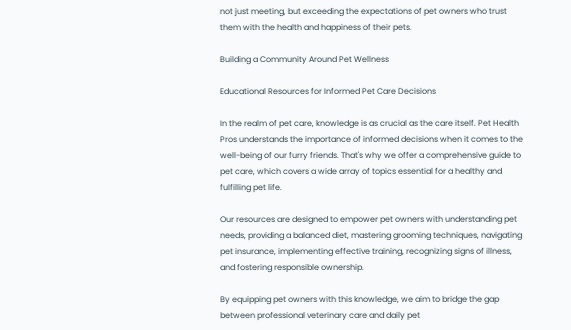not just meeting, but exceeding the expectations of pet owners who trust them with the health and happiness of their pets.

Building a Community Around Pet Wellness

Educational Resources for Informed Pet Care Decisions

In the realm of pet care, knowledge is as crucial as the care itself. Pet Health Pros understands the importance of informed decisions when it comes to the well-being of our furry friends. That's why we offer a comprehensive guide to pet care, which covers a wide array of topics essential for a healthy and fulfilling pet life.

Our resources are designed to empower pet owners with understanding pet needs, providing a balanced diet, mastering grooming techniques, navigating pet insurance, implementing effective training, recognizing signs of illness, and fostering responsible ownership.

By equipping pet owners with this knowledge, we aim to bridge the gap between professional veterinary care and daily pet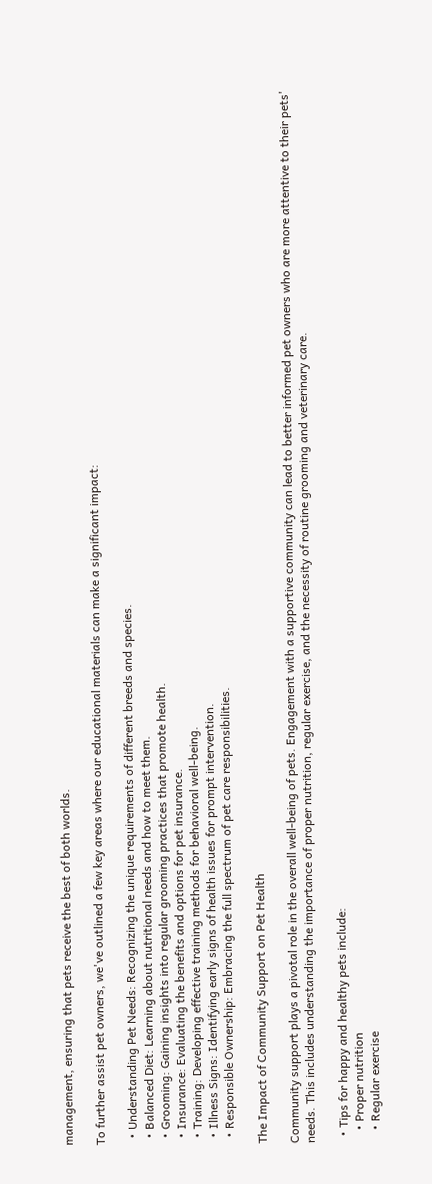management, ensuring that pets receive the best of both worlds.

To further assist pet owners, we've outlined a few key areas where our educational materials can make a significant impact:

  • Understanding Pet Needs: Recognizing the unique requirements of different breeds and species.
  • Balanced Diet: Learning about nutritional needs and how to meet them.
  • Grooming: Gaining insights into regular grooming practices that promote health.
  • Insurance: Evaluating the benefits and options for pet insurance.
  • Training: Developing effective training methods for behavioral well-being.
  • Illness Signs: Identifying early signs of health issues for prompt intervention.
  • Responsible Ownership: Embracing the full spectrum of pet care responsibilities.

The Impact of Community Support on Pet Health

Community support plays a pivotal role in the overall well-being of pets. Engagement with a supportive community can lead to better informed pet owners who are more attentive to their pets' needs. This includes understanding the importance of proper nutrition, regular exercise, and the necessity of routine grooming and veterinary care.

  • Tips for happy and healthy pets include:
    • Proper nutrition
    • Regular exercise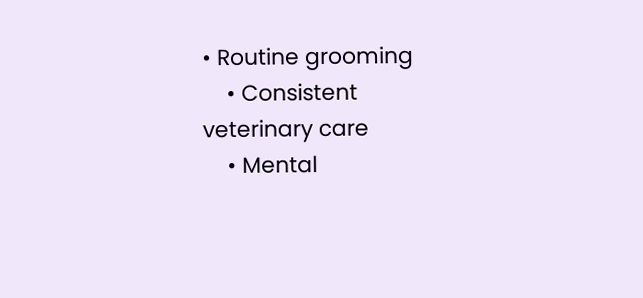• Routine grooming
    • Consistent veterinary care
    • Mental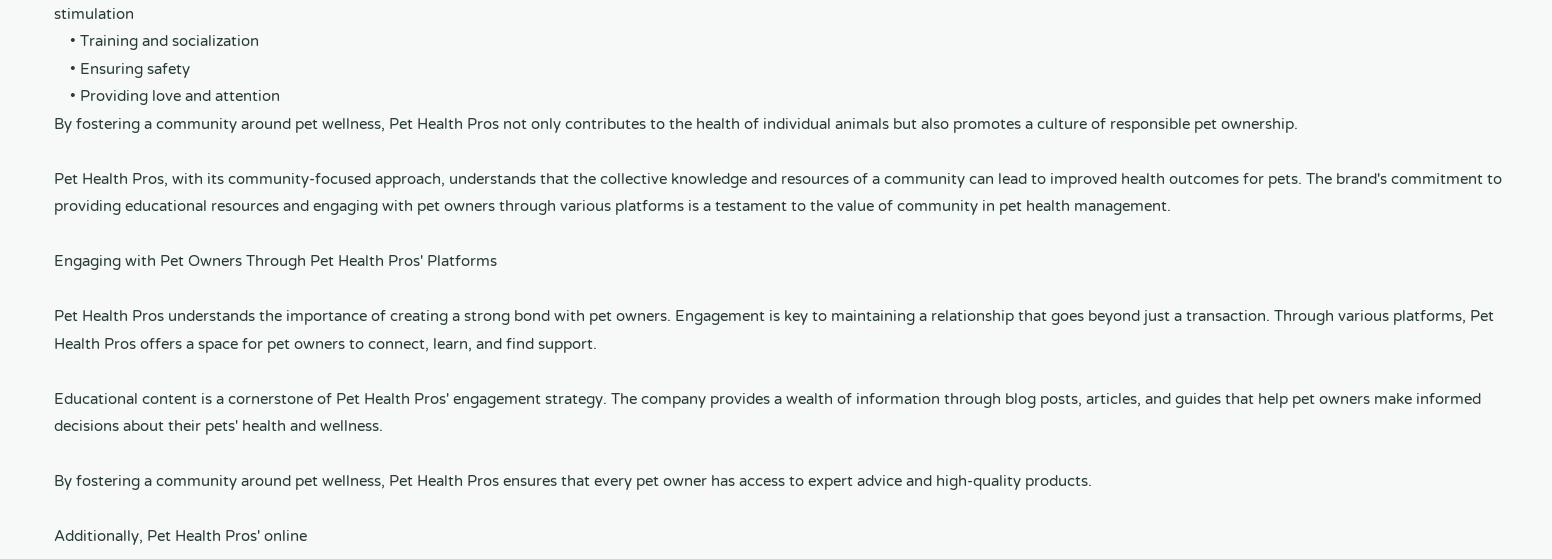stimulation
    • Training and socialization
    • Ensuring safety
    • Providing love and attention
By fostering a community around pet wellness, Pet Health Pros not only contributes to the health of individual animals but also promotes a culture of responsible pet ownership.

Pet Health Pros, with its community-focused approach, understands that the collective knowledge and resources of a community can lead to improved health outcomes for pets. The brand's commitment to providing educational resources and engaging with pet owners through various platforms is a testament to the value of community in pet health management.

Engaging with Pet Owners Through Pet Health Pros' Platforms

Pet Health Pros understands the importance of creating a strong bond with pet owners. Engagement is key to maintaining a relationship that goes beyond just a transaction. Through various platforms, Pet Health Pros offers a space for pet owners to connect, learn, and find support.

Educational content is a cornerstone of Pet Health Pros' engagement strategy. The company provides a wealth of information through blog posts, articles, and guides that help pet owners make informed decisions about their pets' health and wellness.

By fostering a community around pet wellness, Pet Health Pros ensures that every pet owner has access to expert advice and high-quality products.

Additionally, Pet Health Pros' online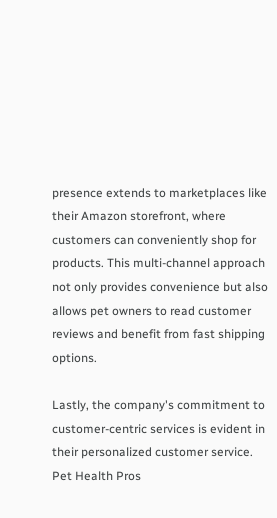presence extends to marketplaces like their Amazon storefront, where customers can conveniently shop for products. This multi-channel approach not only provides convenience but also allows pet owners to read customer reviews and benefit from fast shipping options.

Lastly, the company's commitment to customer-centric services is evident in their personalized customer service. Pet Health Pros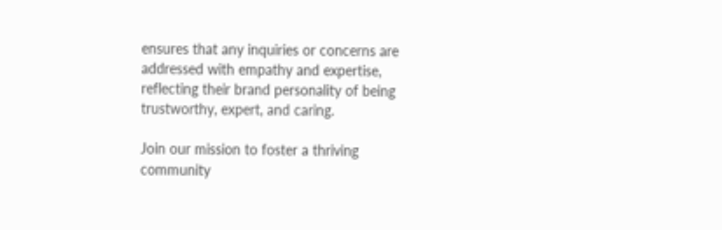ensures that any inquiries or concerns are addressed with empathy and expertise, reflecting their brand personality of being trustworthy, expert, and caring.

Join our mission to foster a thriving community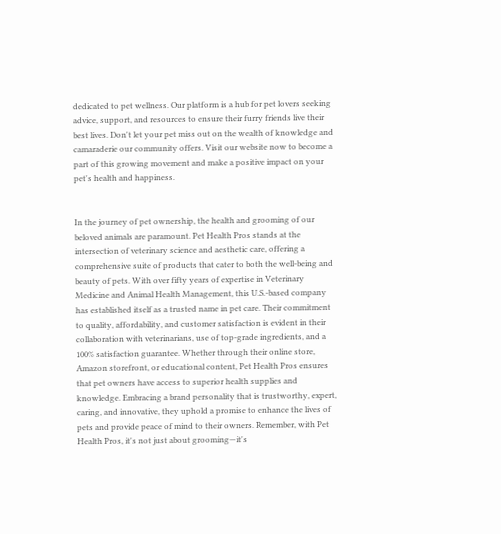dedicated to pet wellness. Our platform is a hub for pet lovers seeking advice, support, and resources to ensure their furry friends live their best lives. Don't let your pet miss out on the wealth of knowledge and camaraderie our community offers. Visit our website now to become a part of this growing movement and make a positive impact on your pet's health and happiness.


In the journey of pet ownership, the health and grooming of our beloved animals are paramount. Pet Health Pros stands at the intersection of veterinary science and aesthetic care, offering a comprehensive suite of products that cater to both the well-being and beauty of pets. With over fifty years of expertise in Veterinary Medicine and Animal Health Management, this U.S.-based company has established itself as a trusted name in pet care. Their commitment to quality, affordability, and customer satisfaction is evident in their collaboration with veterinarians, use of top-grade ingredients, and a 100% satisfaction guarantee. Whether through their online store, Amazon storefront, or educational content, Pet Health Pros ensures that pet owners have access to superior health supplies and knowledge. Embracing a brand personality that is trustworthy, expert, caring, and innovative, they uphold a promise to enhance the lives of pets and provide peace of mind to their owners. Remember, with Pet Health Pros, it's not just about grooming—it's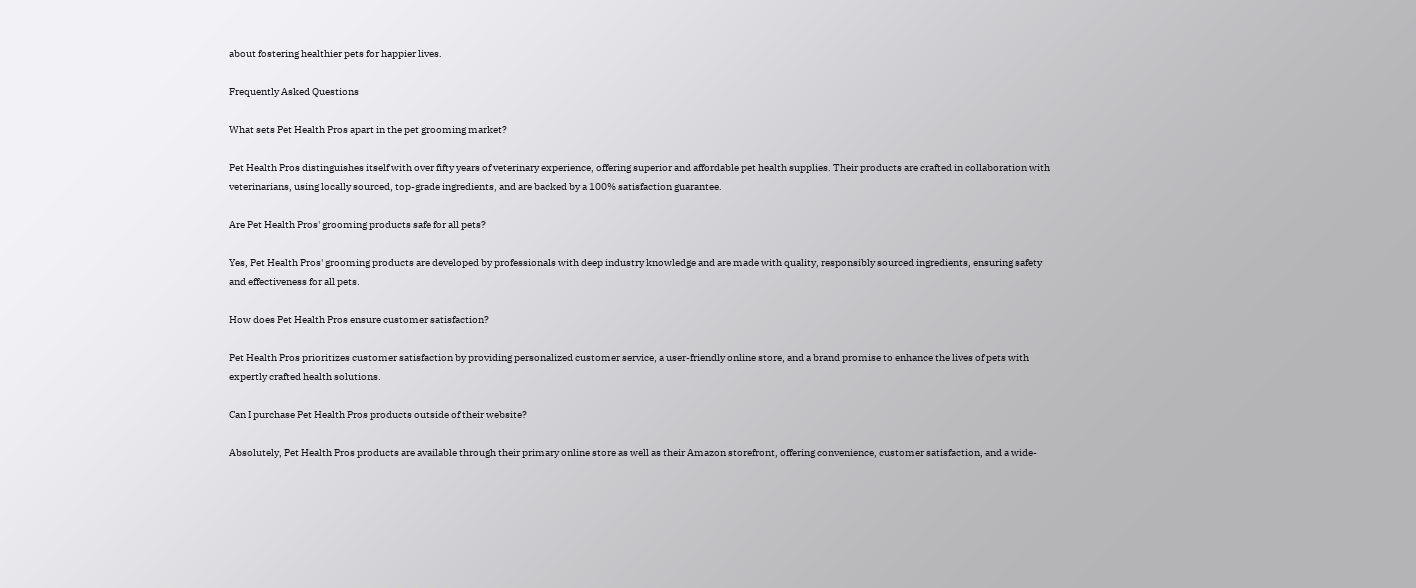about fostering healthier pets for happier lives.

Frequently Asked Questions

What sets Pet Health Pros apart in the pet grooming market?

Pet Health Pros distinguishes itself with over fifty years of veterinary experience, offering superior and affordable pet health supplies. Their products are crafted in collaboration with veterinarians, using locally sourced, top-grade ingredients, and are backed by a 100% satisfaction guarantee.

Are Pet Health Pros' grooming products safe for all pets?

Yes, Pet Health Pros' grooming products are developed by professionals with deep industry knowledge and are made with quality, responsibly sourced ingredients, ensuring safety and effectiveness for all pets.

How does Pet Health Pros ensure customer satisfaction?

Pet Health Pros prioritizes customer satisfaction by providing personalized customer service, a user-friendly online store, and a brand promise to enhance the lives of pets with expertly crafted health solutions.

Can I purchase Pet Health Pros products outside of their website?

Absolutely, Pet Health Pros products are available through their primary online store as well as their Amazon storefront, offering convenience, customer satisfaction, and a wide-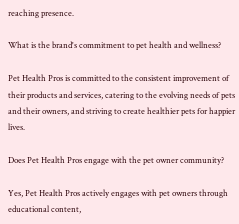reaching presence.

What is the brand's commitment to pet health and wellness?

Pet Health Pros is committed to the consistent improvement of their products and services, catering to the evolving needs of pets and their owners, and striving to create healthier pets for happier lives.

Does Pet Health Pros engage with the pet owner community?

Yes, Pet Health Pros actively engages with pet owners through educational content,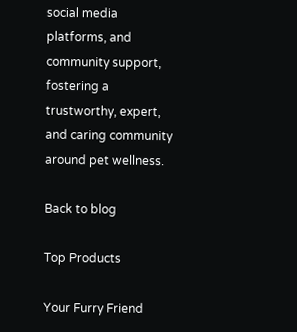social media platforms, and community support, fostering a trustworthy, expert, and caring community around pet wellness.

Back to blog

Top Products

Your Furry Friend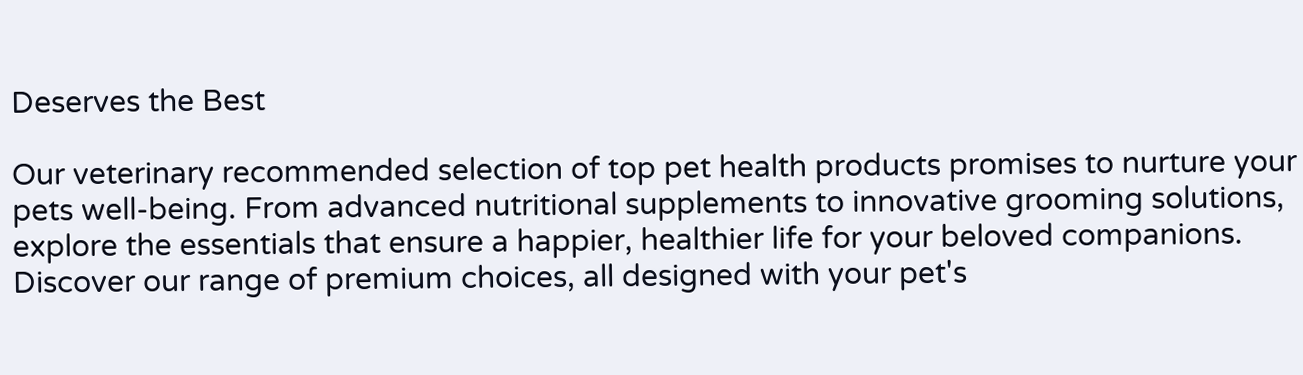Deserves the Best

Our veterinary recommended selection of top pet health products promises to nurture your pets well-being. From advanced nutritional supplements to innovative grooming solutions, explore the essentials that ensure a happier, healthier life for your beloved companions. Discover our range of premium choices, all designed with your pet's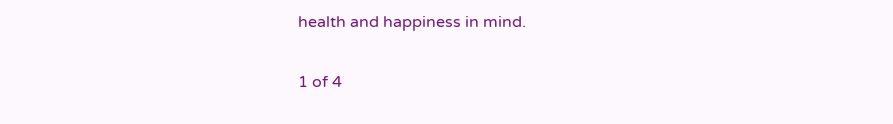health and happiness in mind.

1 of 4